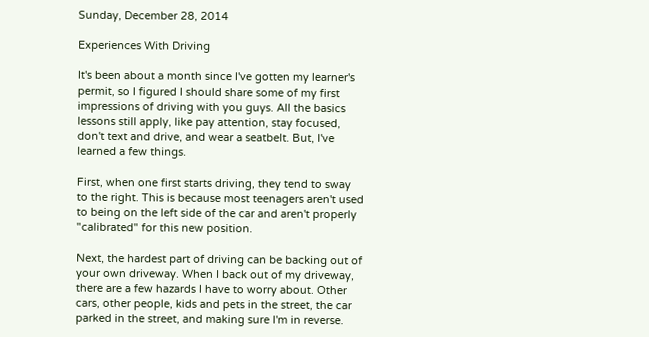Sunday, December 28, 2014

Experiences With Driving

It's been about a month since I've gotten my learner's permit, so I figured I should share some of my first impressions of driving with you guys. All the basics lessons still apply, like pay attention, stay focused, don't text and drive, and wear a seatbelt. But, I've learned a few things.

First, when one first starts driving, they tend to sway to the right. This is because most teenagers aren't used to being on the left side of the car and aren't properly "calibrated" for this new position.

Next, the hardest part of driving can be backing out of your own driveway. When I back out of my driveway, there are a few hazards I have to worry about. Other cars, other people, kids and pets in the street, the car parked in the street, and making sure I'm in reverse.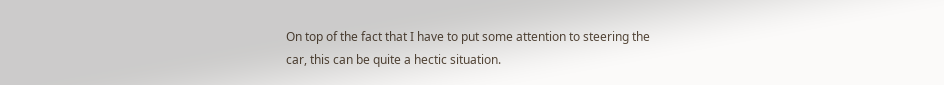On top of the fact that I have to put some attention to steering the car, this can be quite a hectic situation.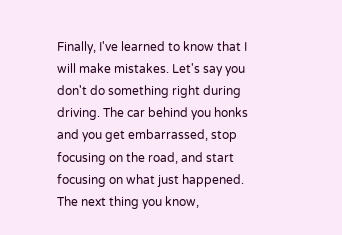Finally, I've learned to know that I will make mistakes. Let's say you don't do something right during driving. The car behind you honks and you get embarrassed, stop focusing on the road, and start focusing on what just happened. The next thing you know,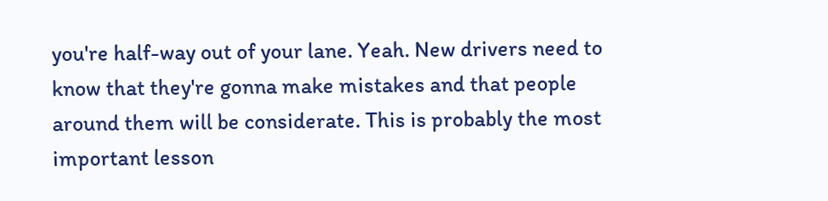you're half-way out of your lane. Yeah. New drivers need to know that they're gonna make mistakes and that people around them will be considerate. This is probably the most important lesson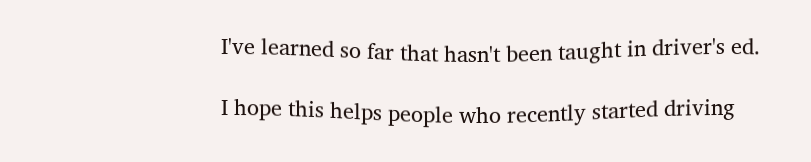I've learned so far that hasn't been taught in driver's ed.

I hope this helps people who recently started driving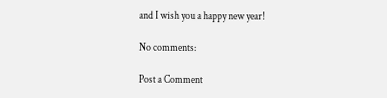and I wish you a happy new year!

No comments:

Post a Comment